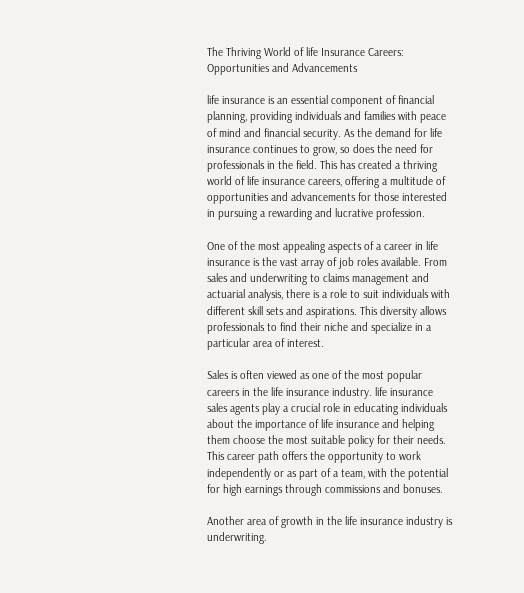The Thriving World of life Insurance Careers: Opportunities and Advancements

life insurance is an essential component of financial planning, providing individuals and families with peace of mind and financial security. As the demand for life insurance continues to grow, so does the need for professionals in the field. This has created a thriving world of life insurance careers, offering a multitude of opportunities and advancements for those interested in pursuing a rewarding and lucrative profession.

One of the most appealing aspects of a career in life insurance is the vast array of job roles available. From sales and underwriting to claims management and actuarial analysis, there is a role to suit individuals with different skill sets and aspirations. This diversity allows professionals to find their niche and specialize in a particular area of interest.

Sales is often viewed as one of the most popular careers in the life insurance industry. life insurance sales agents play a crucial role in educating individuals about the importance of life insurance and helping them choose the most suitable policy for their needs. This career path offers the opportunity to work independently or as part of a team, with the potential for high earnings through commissions and bonuses.

Another area of growth in the life insurance industry is underwriting.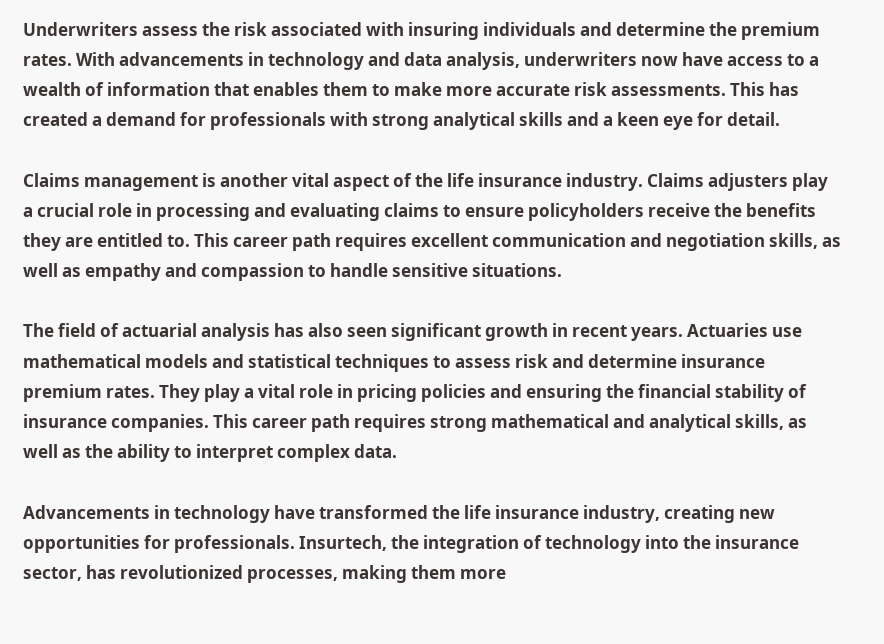Underwriters assess the risk associated with insuring individuals and determine the premium rates. With advancements in technology and data analysis, underwriters now have access to a wealth of information that enables them to make more accurate risk assessments. This has created a demand for professionals with strong analytical skills and a keen eye for detail.

Claims management is another vital aspect of the life insurance industry. Claims adjusters play a crucial role in processing and evaluating claims to ensure policyholders receive the benefits they are entitled to. This career path requires excellent communication and negotiation skills, as well as empathy and compassion to handle sensitive situations.

The field of actuarial analysis has also seen significant growth in recent years. Actuaries use mathematical models and statistical techniques to assess risk and determine insurance premium rates. They play a vital role in pricing policies and ensuring the financial stability of insurance companies. This career path requires strong mathematical and analytical skills, as well as the ability to interpret complex data.

Advancements in technology have transformed the life insurance industry, creating new opportunities for professionals. Insurtech, the integration of technology into the insurance sector, has revolutionized processes, making them more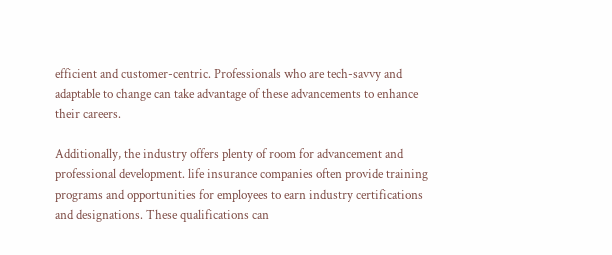efficient and customer-centric. Professionals who are tech-savvy and adaptable to change can take advantage of these advancements to enhance their careers.

Additionally, the industry offers plenty of room for advancement and professional development. life insurance companies often provide training programs and opportunities for employees to earn industry certifications and designations. These qualifications can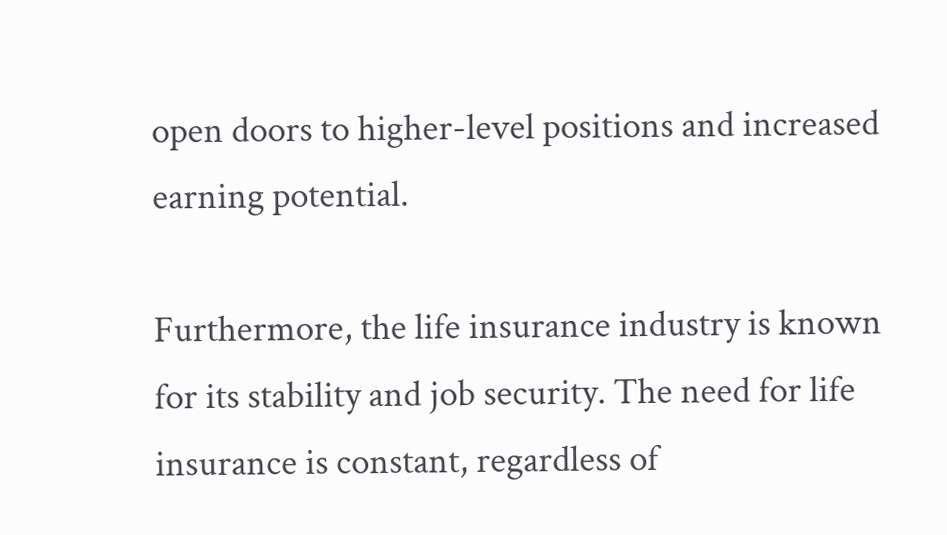open doors to higher-level positions and increased earning potential.

Furthermore, the life insurance industry is known for its stability and job security. The need for life insurance is constant, regardless of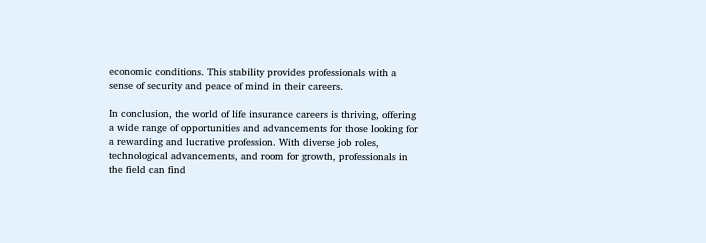economic conditions. This stability provides professionals with a sense of security and peace of mind in their careers.

In conclusion, the world of life insurance careers is thriving, offering a wide range of opportunities and advancements for those looking for a rewarding and lucrative profession. With diverse job roles, technological advancements, and room for growth, professionals in the field can find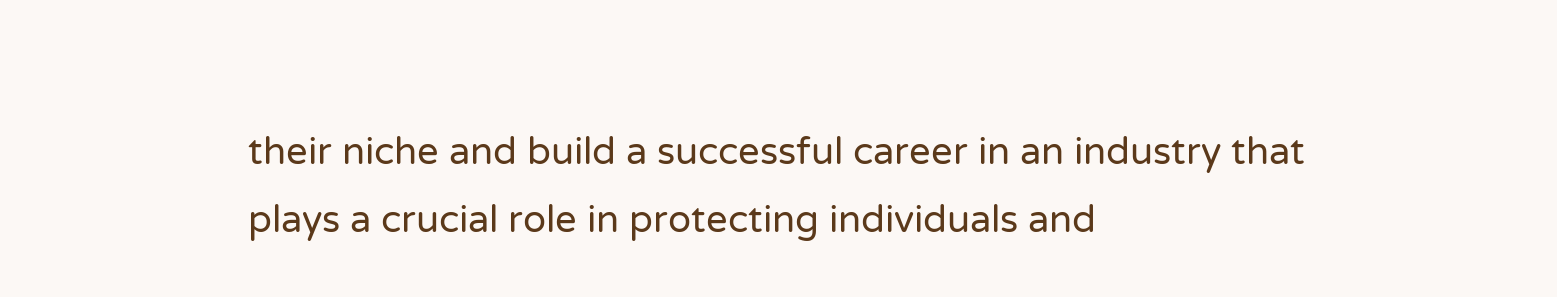their niche and build a successful career in an industry that plays a crucial role in protecting individuals and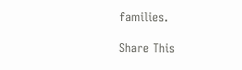families.

Share This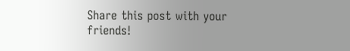Share this post with your friends!